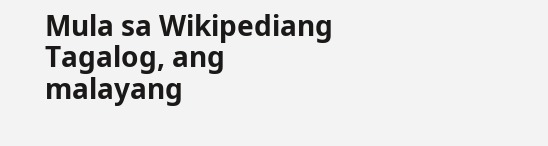Mula sa Wikipediang Tagalog, ang malayang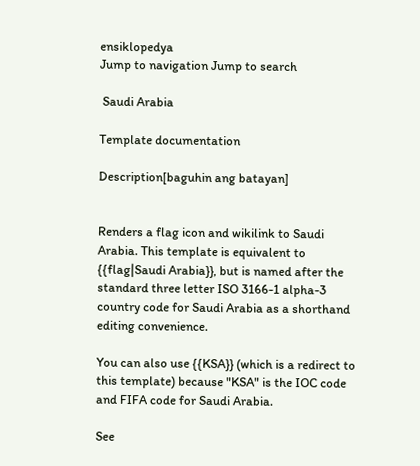ensiklopedya
Jump to navigation Jump to search

 Saudi Arabia

Template documentation

Description[baguhin ang batayan]


Renders a flag icon and wikilink to Saudi Arabia. This template is equivalent to {{flag|Saudi Arabia}}, but is named after the standard three letter ISO 3166-1 alpha-3 country code for Saudi Arabia as a shorthand editing convenience.

You can also use {{KSA}} (which is a redirect to this template) because "KSA" is the IOC code and FIFA code for Saudi Arabia.

See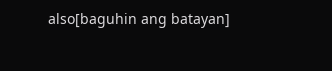also[baguhin ang batayan]